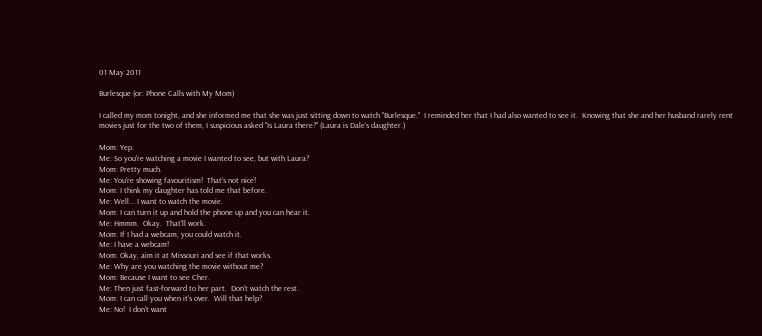01 May 2011

Burlesque (or: Phone Calls with My Mom)

I called my mom tonight, and she informed me that she was just sitting down to watch "Burlesque."  I reminded her that I had also wanted to see it.  Knowing that she and her husband rarely rent movies just for the two of them, I suspicious asked "Is Laura there?" (Laura is Dale's daughter.)

Mom: Yep.
Me: So you're watching a movie I wanted to see, but with Laura?
Mom: Pretty much.
Me: You're showing favouritism!  That's not nice!
Mom: I think my daughter has told me that before.
Me: Well... I want to watch the movie.
Mom: I can turn it up and hold the phone up and you can hear it.
Me: Hmmm.  Okay.  That'll work.
Mom: If I had a webcam, you could watch it.
Me: I have a webcam!
Mom: Okay, aim it at Missouri and see if that works.
Me: Why are you watching the movie without me?
Mom: Because I want to see Cher.
Me: Then just fast-forward to her part.  Don't watch the rest.
Mom: I can call you when it's over.  Will that help?
Me: No!  I don't want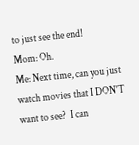to just see the end!
Mom: Oh.
Me: Next time, can you just watch movies that I DON'T want to see?  I can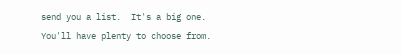send you a list.  It's a big one.  You'll have plenty to choose from.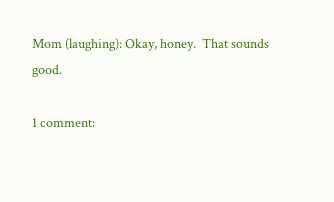Mom (laughing): Okay, honey.  That sounds good.

1 comment: